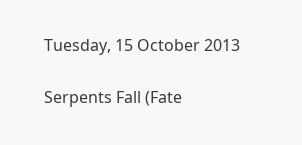Tuesday, 15 October 2013

Serpents Fall (Fate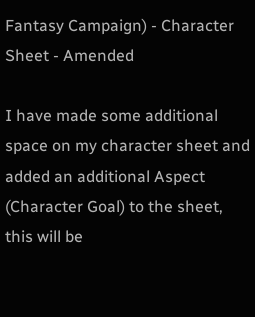Fantasy Campaign) - Character Sheet - Amended

I have made some additional space on my character sheet and added an additional Aspect (Character Goal) to the sheet, this will be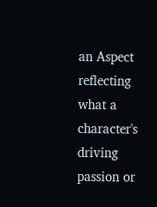an Aspect reflecting what a character's driving passion or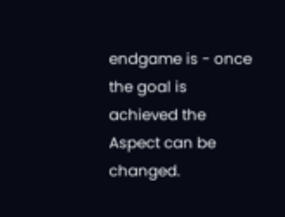endgame is - once the goal is achieved the Aspect can be changed.